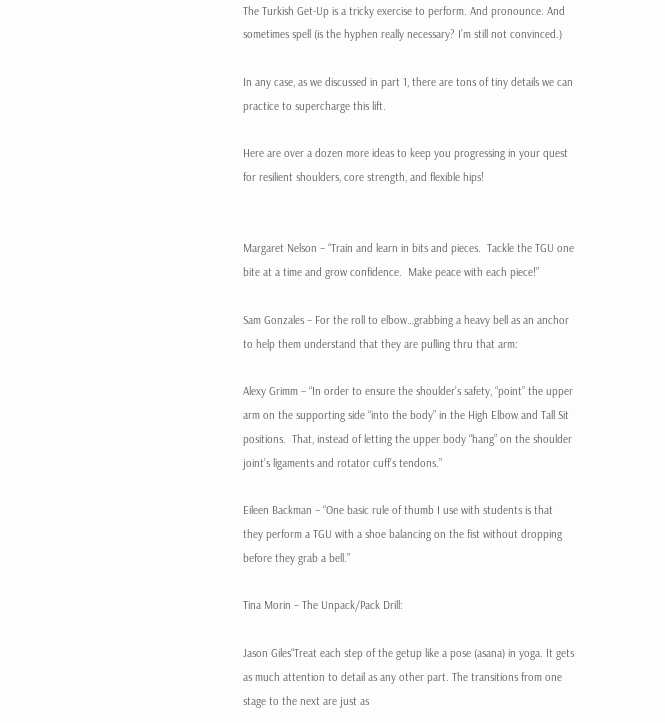The Turkish Get-Up is a tricky exercise to perform. And pronounce. And sometimes spell (is the hyphen really necessary? I’m still not convinced.)

In any case, as we discussed in part 1, there are tons of tiny details we can practice to supercharge this lift.

Here are over a dozen more ideas to keep you progressing in your quest for resilient shoulders, core strength, and flexible hips!


Margaret Nelson – “Train and learn in bits and pieces.  Tackle the TGU one bite at a time and grow confidence.  Make peace with each piece!”

Sam Gonzales – For the roll to elbow…grabbing a heavy bell as an anchor to help them understand that they are pulling thru that arm:

Alexy Grimm – “In order to ensure the shoulder’s safety, “point” the upper arm on the supporting side “into the body” in the High Elbow and Tall Sit positions.  That, instead of letting the upper body “hang” on the shoulder joint’s ligaments and rotator cuff’s tendons.”

Eileen Backman – “One basic rule of thumb I use with students is that they perform a TGU with a shoe balancing on the fist without dropping before they grab a bell.”

Tina Morin – The Unpack/Pack Drill:

Jason Giles“Treat each step of the getup like a pose (asana) in yoga. It gets as much attention to detail as any other part. The transitions from one stage to the next are just as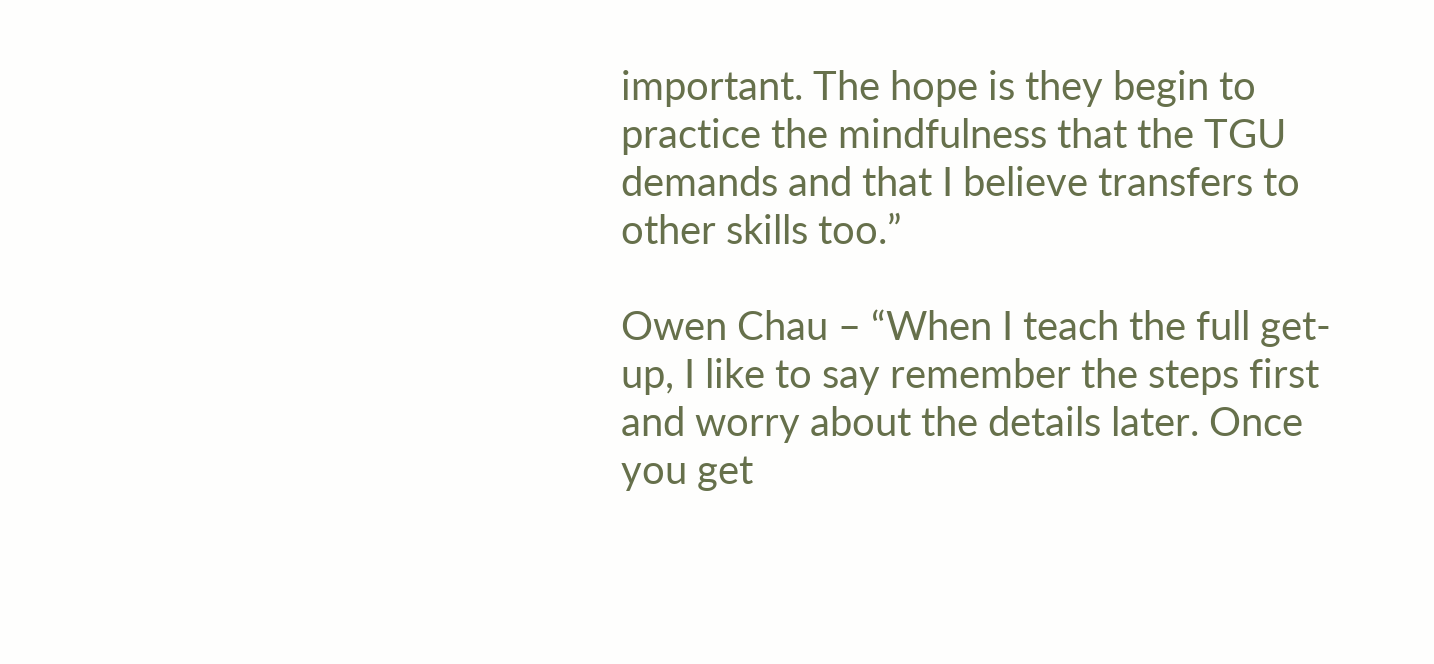important. The hope is they begin to practice the mindfulness that the TGU demands and that I believe transfers to other skills too.”

Owen Chau – “When I teach the full get-up, I like to say remember the steps first and worry about the details later. Once you get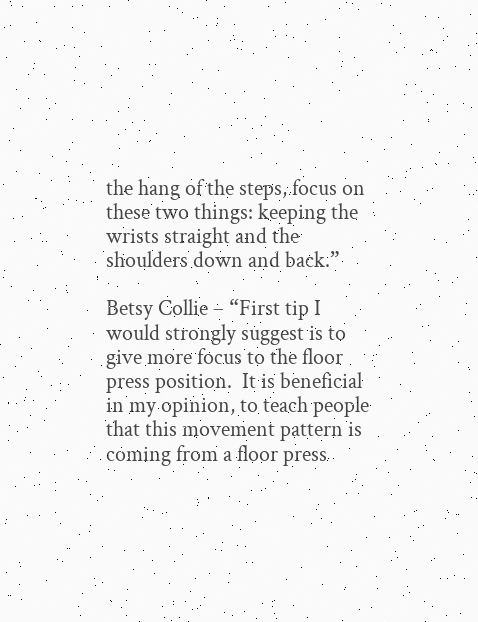the hang of the steps, focus on these two things: keeping the wrists straight and the shoulders down and back.”

Betsy Collie – “First tip I would strongly suggest is to give more focus to the floor press position.  It is beneficial in my opinion, to teach people that this movement pattern is coming from a floor press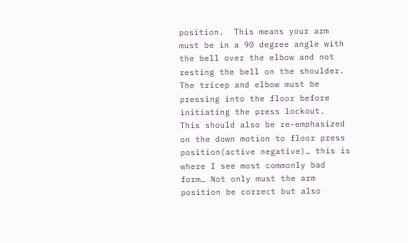position.  This means your arm must be in a 90 degree angle with the bell over the elbow and not resting the bell on the shoulder.  The tricep and elbow must be pressing into the floor before initiating the press lockout.  This should also be re-emphasized on the down motion to floor press position(active negative)… this is where I see most commonly bad form… Not only must the arm position be correct but also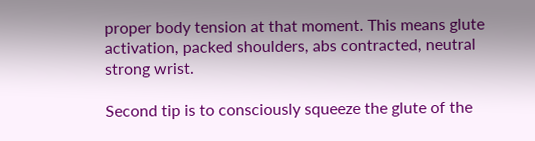proper body tension at that moment. This means glute activation, packed shoulders, abs contracted, neutral strong wrist.

Second tip is to consciously squeeze the glute of the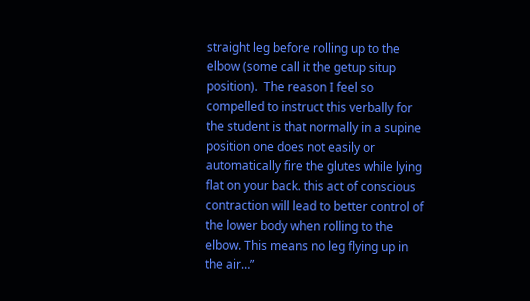straight leg before rolling up to the elbow (some call it the getup situp position).  The reason I feel so compelled to instruct this verbally for the student is that normally in a supine position one does not easily or automatically fire the glutes while lying flat on your back. this act of conscious contraction will lead to better control of the lower body when rolling to the elbow. This means no leg flying up in the air…”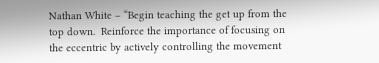Nathan White – “Begin teaching the get up from the top down.  Reinforce the importance of focusing on the eccentric by actively controlling the movement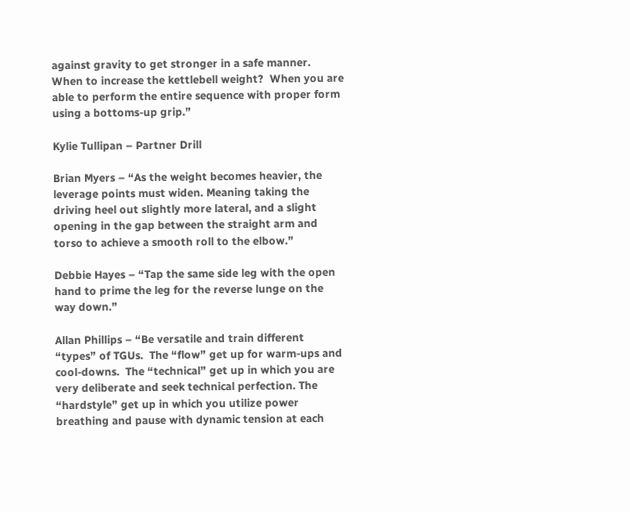against gravity to get stronger in a safe manner.  When to increase the kettlebell weight?  When you are able to perform the entire sequence with proper form using a bottoms-up grip.”

Kylie Tullipan – Partner Drill

Brian Myers – “As the weight becomes heavier, the leverage points must widen. Meaning taking the driving heel out slightly more lateral, and a slight opening in the gap between the straight arm and torso to achieve a smooth roll to the elbow.”

Debbie Hayes – “Tap the same side leg with the open hand to prime the leg for the reverse lunge on the way down.”

Allan Phillips – “Be versatile and train different “types” of TGUs.  The “flow” get up for warm-ups and cool-downs.  The “technical” get up in which you are very deliberate and seek technical perfection. The “hardstyle” get up in which you utilize power breathing and pause with dynamic tension at each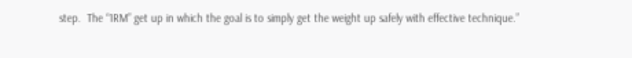step.  The “1RM” get up in which the goal is to simply get the weight up safely with effective technique.”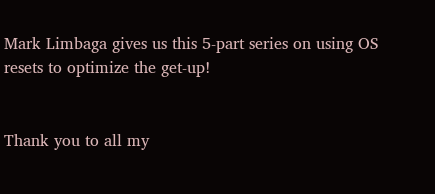Mark Limbaga gives us this 5-part series on using OS resets to optimize the get-up!


Thank you to all my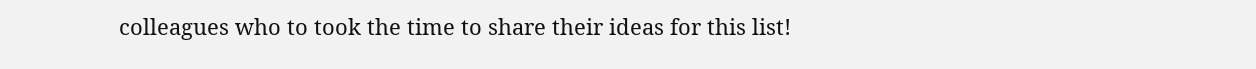colleagues who to took the time to share their ideas for this list!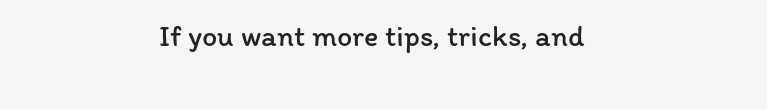If you want more tips, tricks, and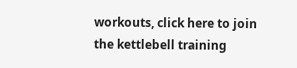workouts, click here to join the kettlebell training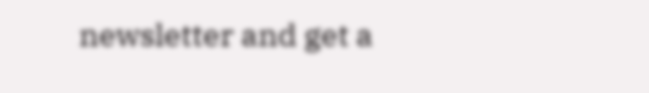newsletter and get a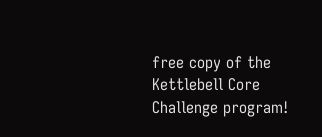free copy of the Kettlebell Core Challenge program!